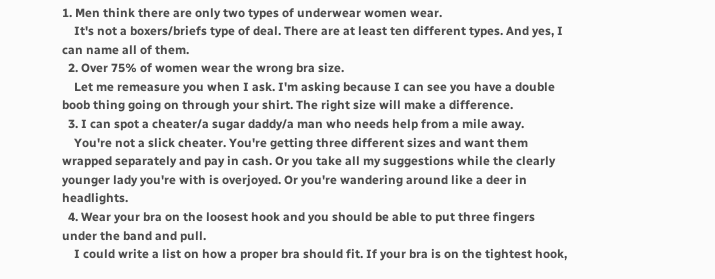1. Men think there are only two types of underwear women wear.
    It's not a boxers/briefs type of deal. There are at least ten different types. And yes, I can name all of them.
  2. Over 75% of women wear the wrong bra size.
    Let me remeasure you when I ask. I'm asking because I can see you have a double boob thing going on through your shirt. The right size will make a difference.
  3. I can spot a cheater/a sugar daddy/a man who needs help from a mile away.
    You're not a slick cheater. You're getting three different sizes and want them wrapped separately and pay in cash. Or you take all my suggestions while the clearly younger lady you're with is overjoyed. Or you're wandering around like a deer in headlights.
  4. Wear your bra on the loosest hook and you should be able to put three fingers under the band and pull.
    I could write a list on how a proper bra should fit. If your bra is on the tightest hook,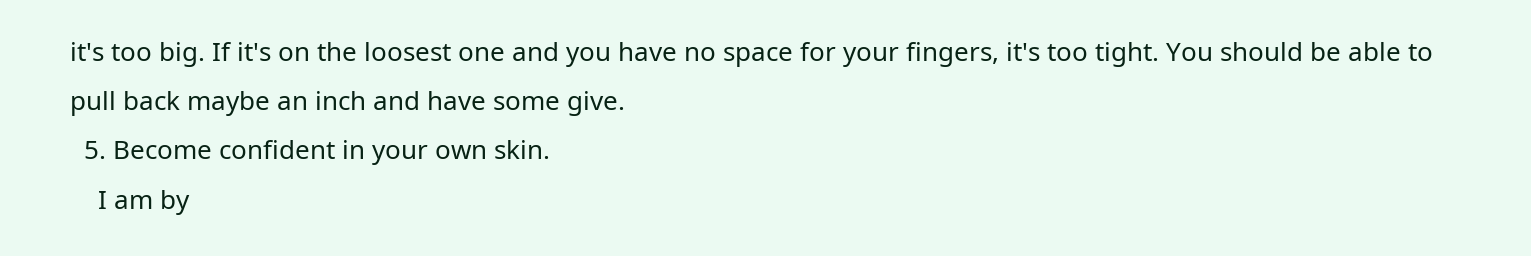it's too big. If it's on the loosest one and you have no space for your fingers, it's too tight. You should be able to pull back maybe an inch and have some give.
  5. Become confident in your own skin.
    I am by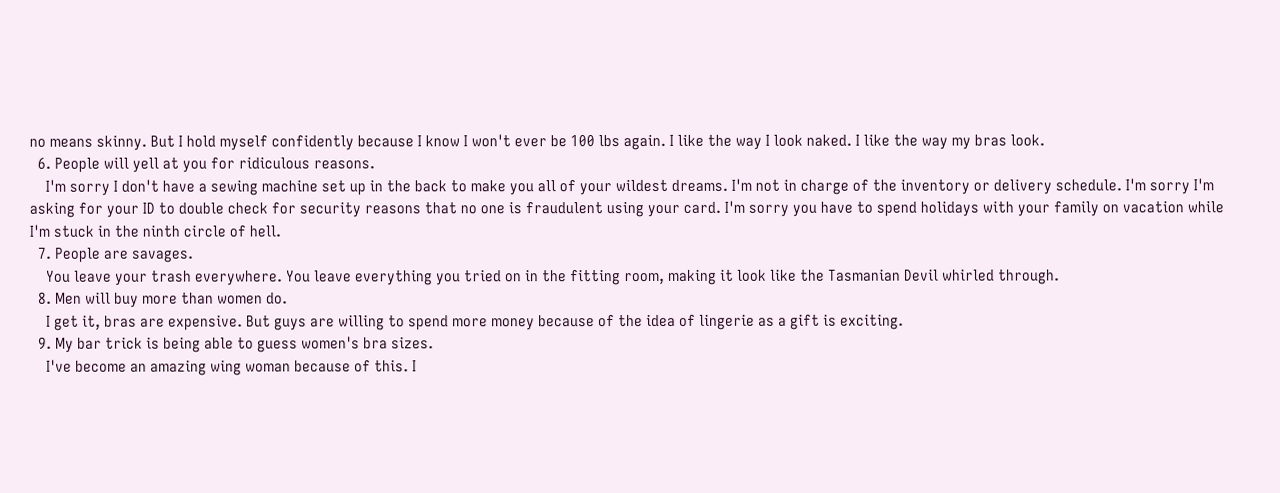no means skinny. But I hold myself confidently because I know I won't ever be 100 lbs again. I like the way I look naked. I like the way my bras look.
  6. People will yell at you for ridiculous reasons.
    I'm sorry I don't have a sewing machine set up in the back to make you all of your wildest dreams. I'm not in charge of the inventory or delivery schedule. I'm sorry I'm asking for your ID to double check for security reasons that no one is fraudulent using your card. I'm sorry you have to spend holidays with your family on vacation while I'm stuck in the ninth circle of hell.
  7. People are savages.
    You leave your trash everywhere. You leave everything you tried on in the fitting room, making it look like the Tasmanian Devil whirled through.
  8. Men will buy more than women do.
    I get it, bras are expensive. But guys are willing to spend more money because of the idea of lingerie as a gift is exciting.
  9. My bar trick is being able to guess women's bra sizes.
    I've become an amazing wing woman because of this. I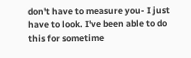don't have to measure you- I just have to look. I've been able to do this for sometime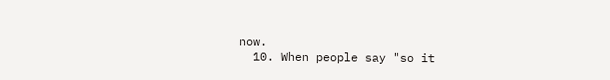now.
  10. When people say "so it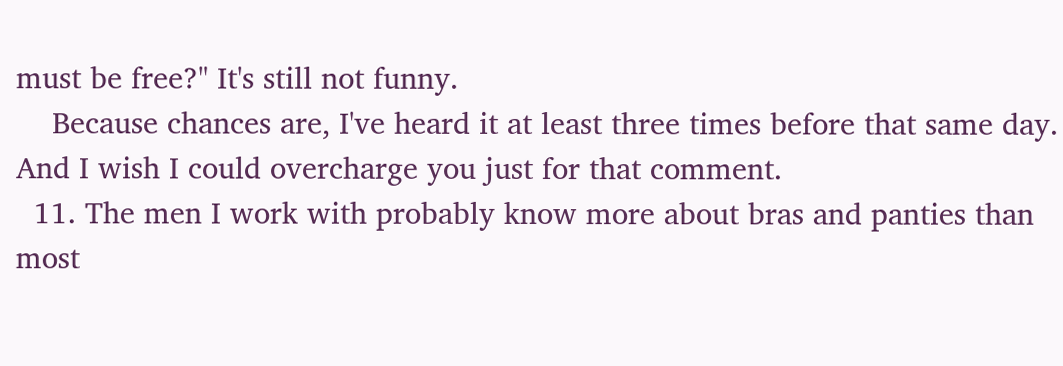must be free?" It's still not funny.
    Because chances are, I've heard it at least three times before that same day. And I wish I could overcharge you just for that comment.
  11. The men I work with probably know more about bras and panties than most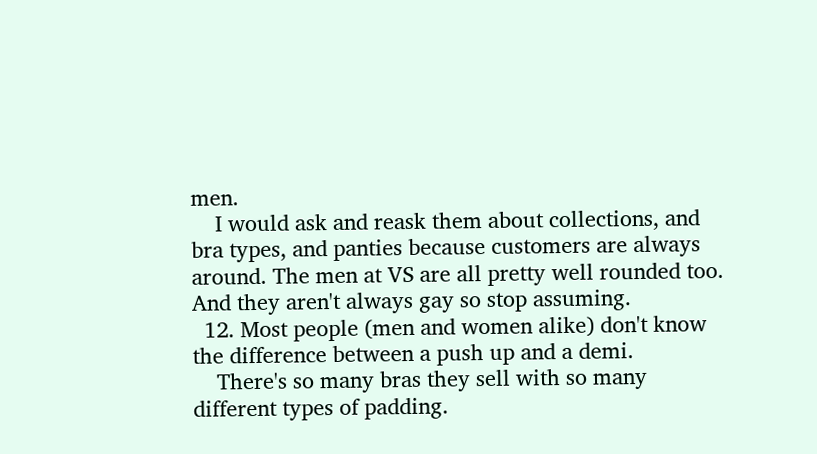men.
    I would ask and reask them about collections, and bra types, and panties because customers are always around. The men at VS are all pretty well rounded too. And they aren't always gay so stop assuming.
  12. Most people (men and women alike) don't know the difference between a push up and a demi.
    There's so many bras they sell with so many different types of padding.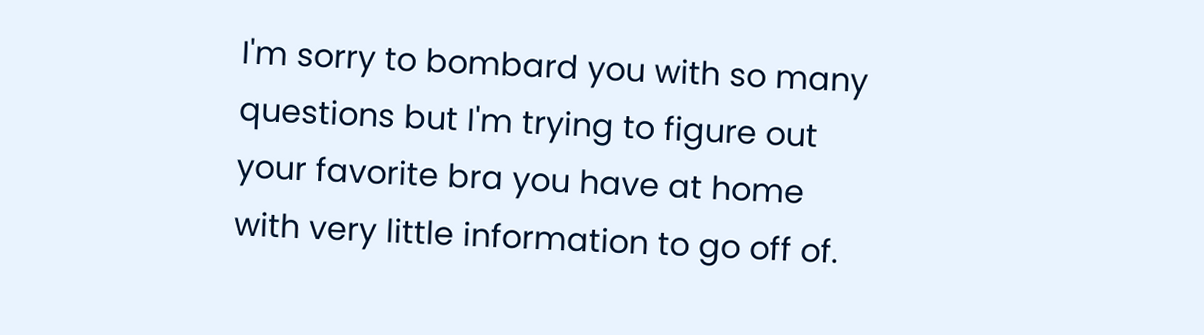I'm sorry to bombard you with so many questions but I'm trying to figure out your favorite bra you have at home with very little information to go off of.